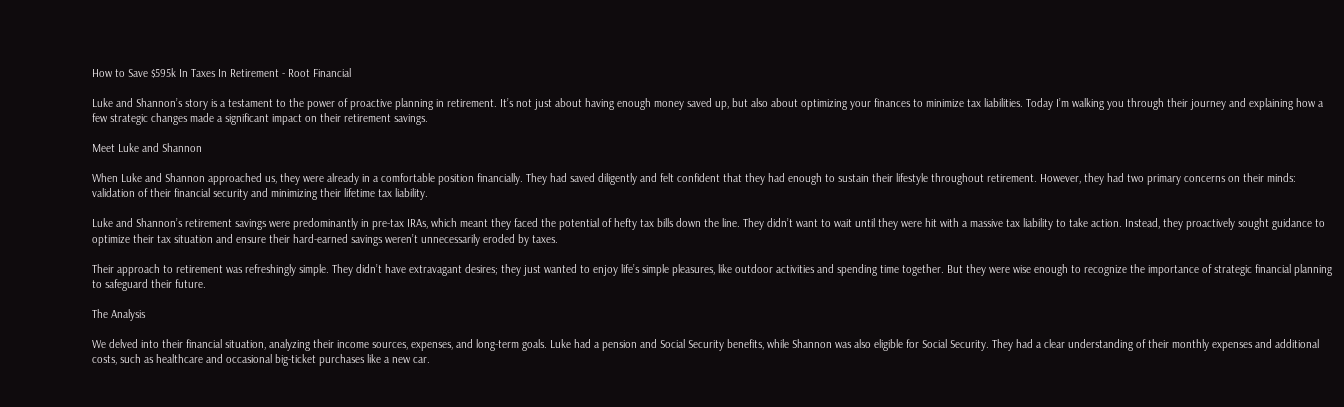How to Save $595k In Taxes In Retirement - Root Financial

Luke and Shannon’s story is a testament to the power of proactive planning in retirement. It’s not just about having enough money saved up, but also about optimizing your finances to minimize tax liabilities. Today I’m walking you through their journey and explaining how a few strategic changes made a significant impact on their retirement savings.

Meet Luke and Shannon

When Luke and Shannon approached us, they were already in a comfortable position financially. They had saved diligently and felt confident that they had enough to sustain their lifestyle throughout retirement. However, they had two primary concerns on their minds: validation of their financial security and minimizing their lifetime tax liability.

Luke and Shannon’s retirement savings were predominantly in pre-tax IRAs, which meant they faced the potential of hefty tax bills down the line. They didn’t want to wait until they were hit with a massive tax liability to take action. Instead, they proactively sought guidance to optimize their tax situation and ensure their hard-earned savings weren’t unnecessarily eroded by taxes.

Their approach to retirement was refreshingly simple. They didn’t have extravagant desires; they just wanted to enjoy life’s simple pleasures, like outdoor activities and spending time together. But they were wise enough to recognize the importance of strategic financial planning to safeguard their future.

The Analysis

We delved into their financial situation, analyzing their income sources, expenses, and long-term goals. Luke had a pension and Social Security benefits, while Shannon was also eligible for Social Security. They had a clear understanding of their monthly expenses and additional costs, such as healthcare and occasional big-ticket purchases like a new car.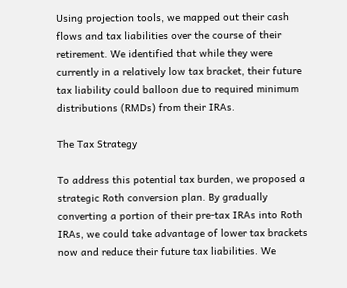Using projection tools, we mapped out their cash flows and tax liabilities over the course of their retirement. We identified that while they were currently in a relatively low tax bracket, their future tax liability could balloon due to required minimum distributions (RMDs) from their IRAs.

The Tax Strategy

To address this potential tax burden, we proposed a strategic Roth conversion plan. By gradually converting a portion of their pre-tax IRAs into Roth IRAs, we could take advantage of lower tax brackets now and reduce their future tax liabilities. We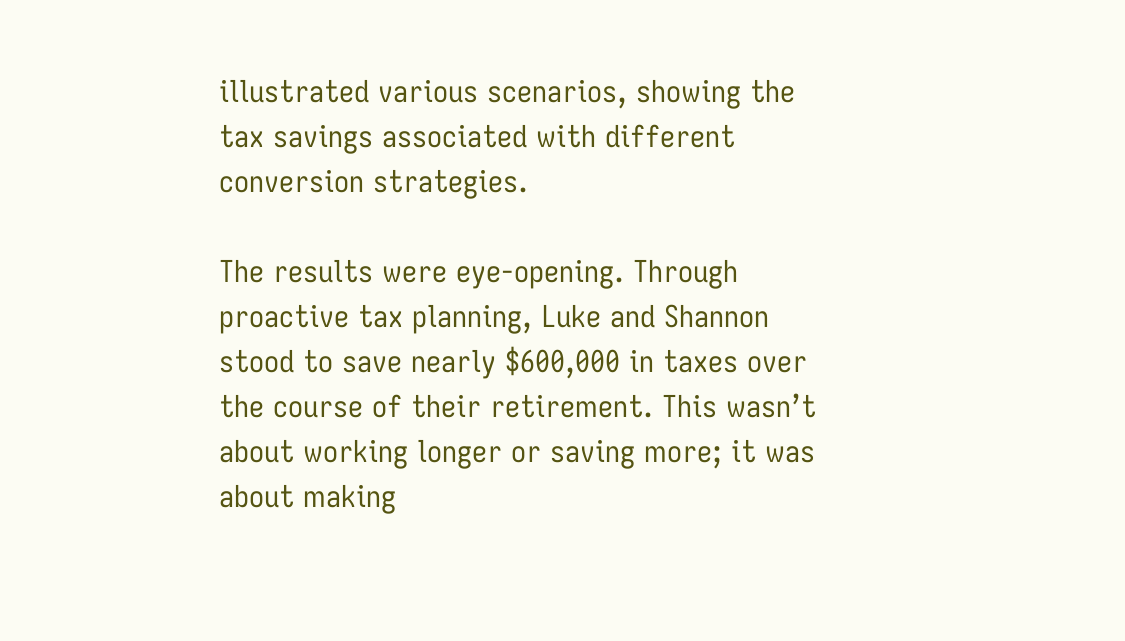illustrated various scenarios, showing the tax savings associated with different conversion strategies.

The results were eye-opening. Through proactive tax planning, Luke and Shannon stood to save nearly $600,000 in taxes over the course of their retirement. This wasn’t about working longer or saving more; it was about making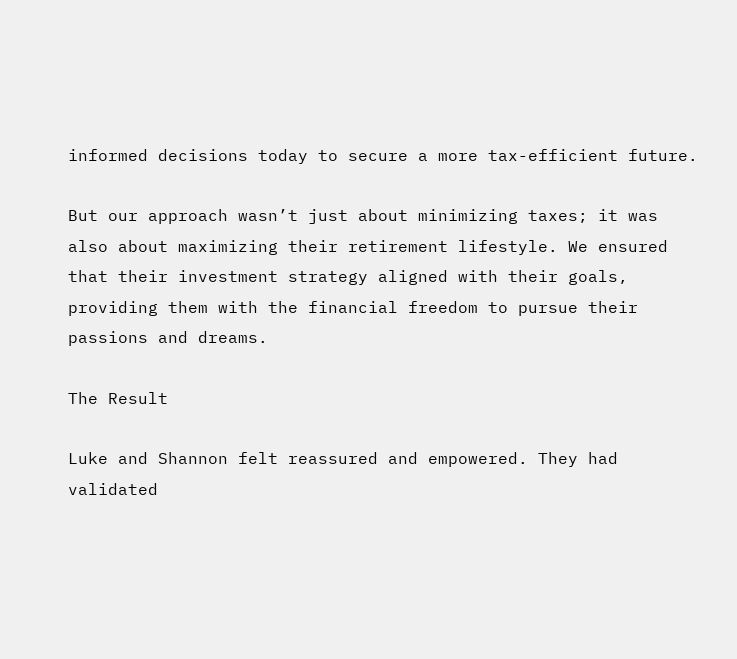informed decisions today to secure a more tax-efficient future.

But our approach wasn’t just about minimizing taxes; it was also about maximizing their retirement lifestyle. We ensured that their investment strategy aligned with their goals, providing them with the financial freedom to pursue their passions and dreams.

The Result

Luke and Shannon felt reassured and empowered. They had validated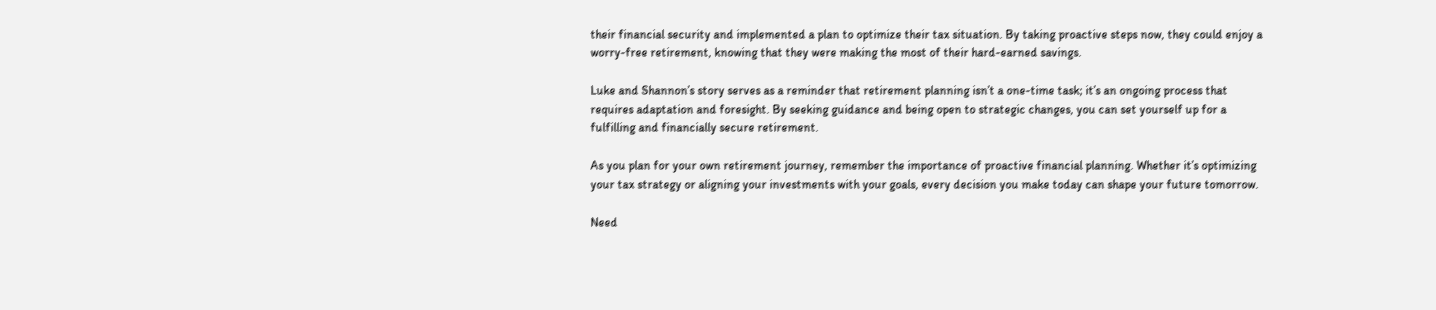their financial security and implemented a plan to optimize their tax situation. By taking proactive steps now, they could enjoy a worry-free retirement, knowing that they were making the most of their hard-earned savings.

Luke and Shannon’s story serves as a reminder that retirement planning isn’t a one-time task; it’s an ongoing process that requires adaptation and foresight. By seeking guidance and being open to strategic changes, you can set yourself up for a fulfilling and financially secure retirement.

As you plan for your own retirement journey, remember the importance of proactive financial planning. Whether it’s optimizing your tax strategy or aligning your investments with your goals, every decision you make today can shape your future tomorrow.

Need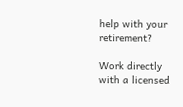help with your retirement?

Work directly with a licensed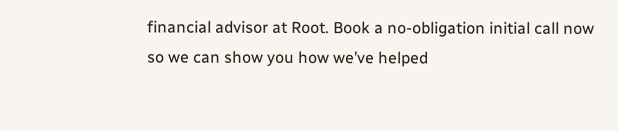financial advisor at Root. Book a no-obligation initial call now so we can show you how we’ve helped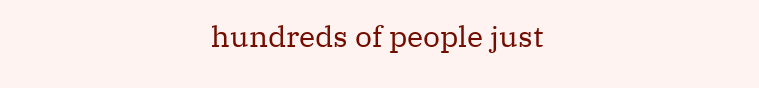hundreds of people just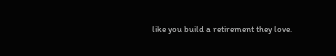like you build a retirement they love.